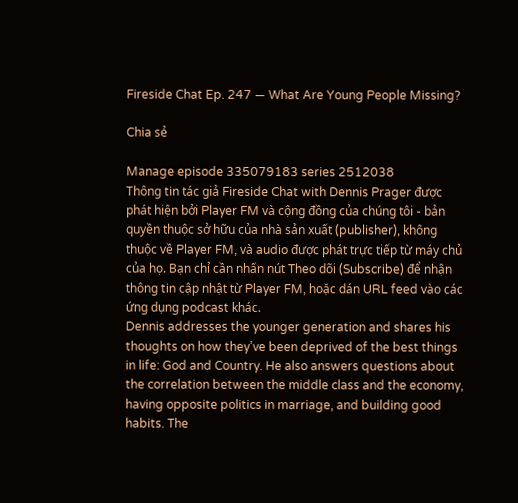Fireside Chat Ep. 247 — What Are Young People Missing?

Chia sẻ

Manage episode 335079183 series 2512038
Thông tin tác giả Fireside Chat with Dennis Prager được phát hiện bởi Player FM và cộng đồng của chúng tôi - bản quyền thuộc sở hữu của nhà sản xuất (publisher), không thuộc về Player FM, và audio được phát trực tiếp từ máy chủ của họ. Bạn chỉ cần nhấn nút Theo dõi (Subscribe) để nhận thông tin cập nhật từ Player FM, hoặc dán URL feed vào các ứng dụng podcast khác.
Dennis addresses the younger generation and shares his thoughts on how they’ve been deprived of the best things in life: God and Country. He also answers questions about the correlation between the middle class and the economy, having opposite politics in marriage, and building good habits. The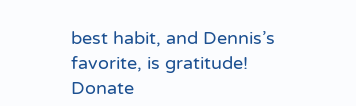best habit, and Dennis’s favorite, is gratitude! Donate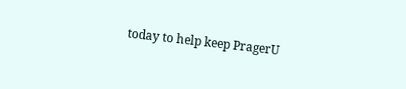today to help keep PragerU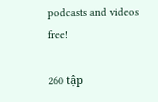podcasts and videos free!

260 tập